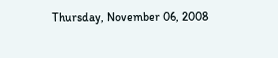Thursday, November 06, 2008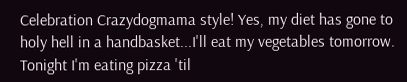Celebration Crazydogmama style! Yes, my diet has gone to holy hell in a handbasket...I'll eat my vegetables tomorrow. Tonight I'm eating pizza 'til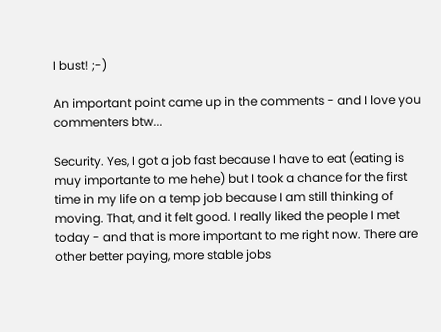I bust! ;-)

An important point came up in the comments - and I love you commenters btw...

Security. Yes, I got a job fast because I have to eat (eating is muy importante to me hehe) but I took a chance for the first time in my life on a temp job because I am still thinking of moving. That, and it felt good. I really liked the people I met today - and that is more important to me right now. There are other better paying, more stable jobs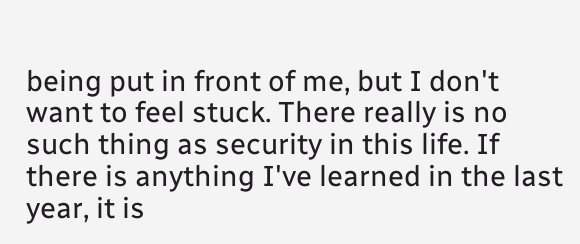being put in front of me, but I don't want to feel stuck. There really is no such thing as security in this life. If there is anything I've learned in the last year, it is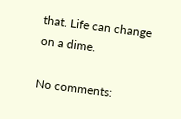that. Life can change on a dime.

No comments: